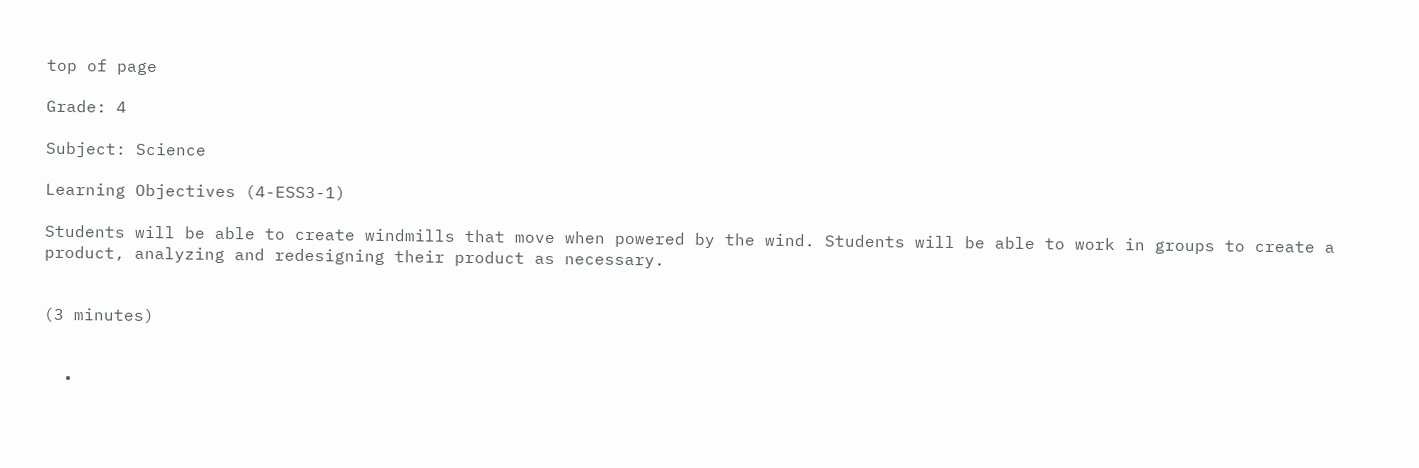top of page

Grade: 4

Subject: Science

Learning Objectives (4-ESS3-1)

Students will be able to create windmills that move when powered by the wind. Students will be able to work in groups to create a product, analyzing and redesigning their product as necessary.


(3 minutes)


  •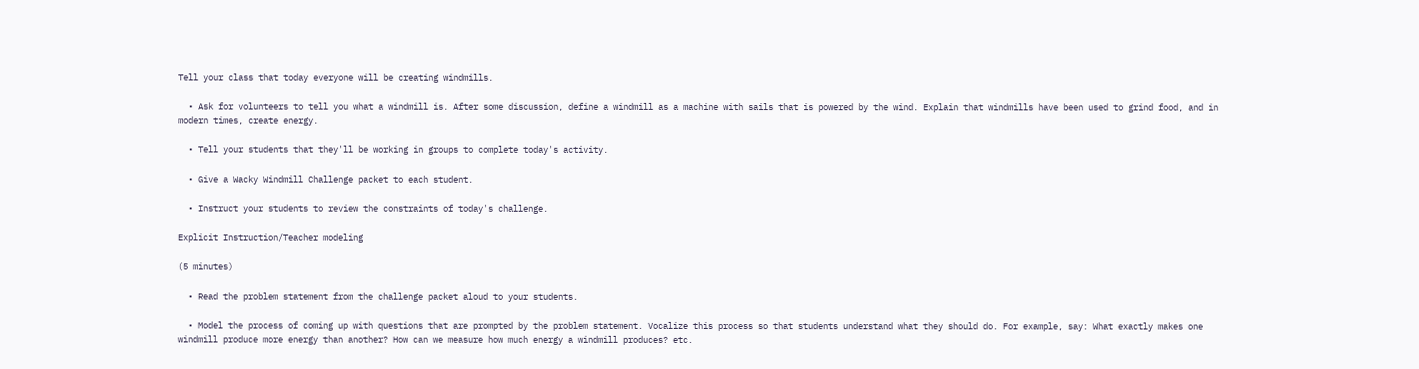Tell your class that today everyone will be creating windmills.

  • Ask for volunteers to tell you what a windmill is. After some discussion, define a windmill as a machine with sails that is powered by the wind. Explain that windmills have been used to grind food, and in modern times, create energy.

  • Tell your students that they'll be working in groups to complete today's activity.

  • Give a Wacky Windmill Challenge packet to each student.

  • Instruct your students to review the constraints of today's challenge.

Explicit Instruction/Teacher modeling

(5 minutes)

  • Read the problem statement from the challenge packet aloud to your students.

  • Model the process of coming up with questions that are prompted by the problem statement. Vocalize this process so that students understand what they should do. For example, say: What exactly makes one windmill produce more energy than another? How can we measure how much energy a windmill produces? etc.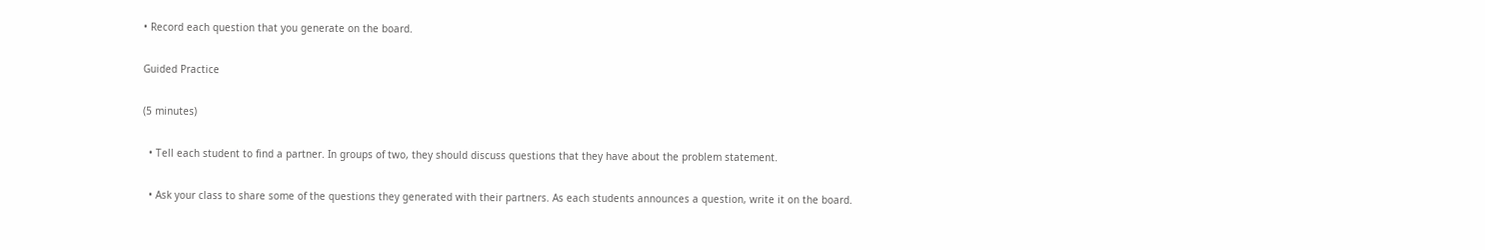• Record each question that you generate on the board.

Guided Practice

(5 minutes)

  • Tell each student to find a partner. In groups of two, they should discuss questions that they have about the problem statement.

  • Ask your class to share some of the questions they generated with their partners. As each students announces a question, write it on the board.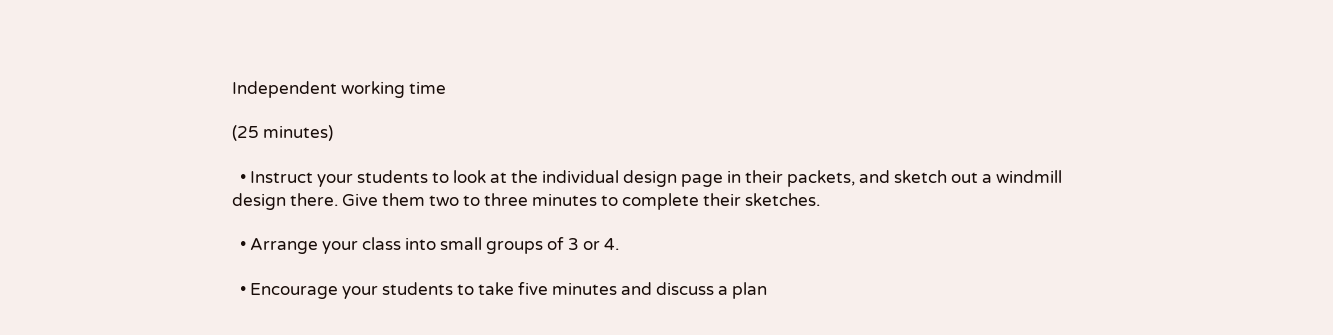Independent working time

(25 minutes)

  • Instruct your students to look at the individual design page in their packets, and sketch out a windmill design there. Give them two to three minutes to complete their sketches.

  • Arrange your class into small groups of 3 or 4.

  • Encourage your students to take five minutes and discuss a plan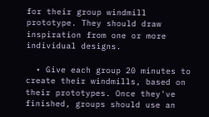for their group windmill prototype. They should draw inspiration from one or more individual designs.

  • Give each group 20 minutes to create their windmills, based on their prototypes. Once they've finished, groups should use an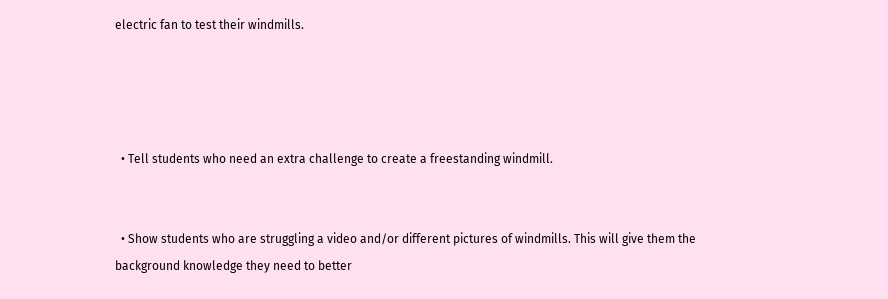electric fan to test their windmills.




  • Tell students who need an extra challenge to create a freestanding windmill.


  • Show students who are struggling a video and/or different pictures of windmills. This will give them the background knowledge they need to better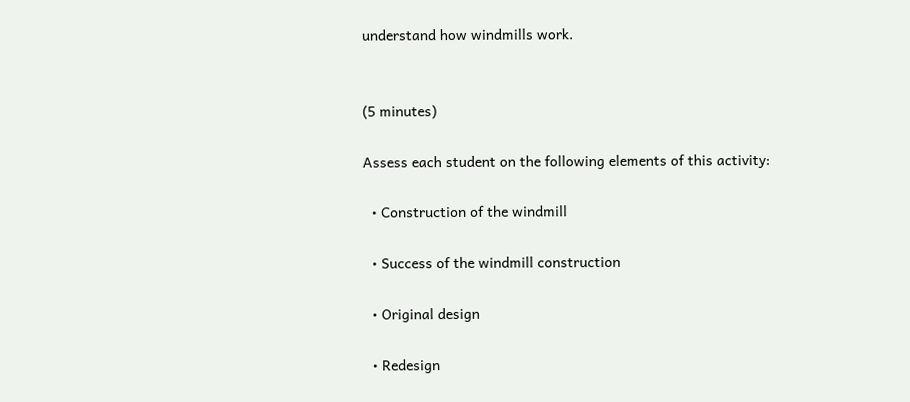understand how windmills work.


(5 minutes)

Assess each student on the following elements of this activity:

  • Construction of the windmill

  • Success of the windmill construction

  • Original design

  • Redesign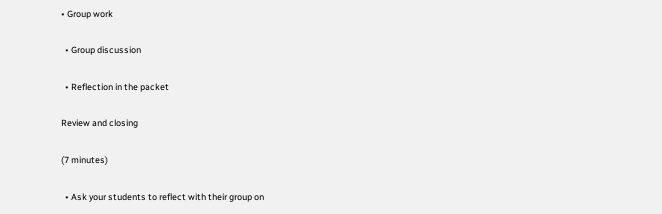• Group work

  • Group discussion

  • Reflection in the packet

Review and closing

(7 minutes)

  • Ask your students to reflect with their group on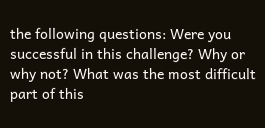the following questions: Were you successful in this challenge? Why or why not? What was the most difficult part of this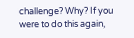challenge? Why? If you were to do this again,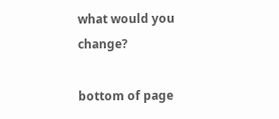what would you change?

bottom of page